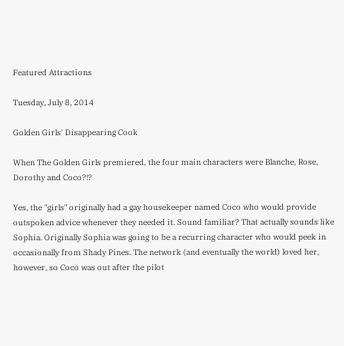Featured Attractions

Tuesday, July 8, 2014

Golden Girls' Disappearing Cook

When The Golden Girls premiered, the four main characters were Blanche, Rose, Dorothy and Coco?!?

Yes, the "girls" originally had a gay housekeeper named Coco who would provide outspoken advice whenever they needed it. Sound familiar? That actually sounds like Sophia. Originally Sophia was going to be a recurring character who would peek in occasionally from Shady Pines. The network (and eventually the world) loved her, however, so Coco was out after the pilot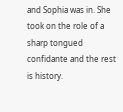and Sophia was in. She took on the role of a sharp tongued confidante and the rest is history.